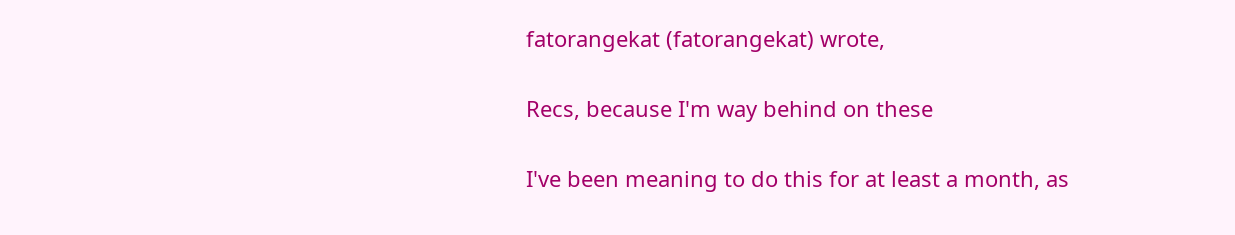fatorangekat (fatorangekat) wrote,

Recs, because I'm way behind on these

I've been meaning to do this for at least a month, as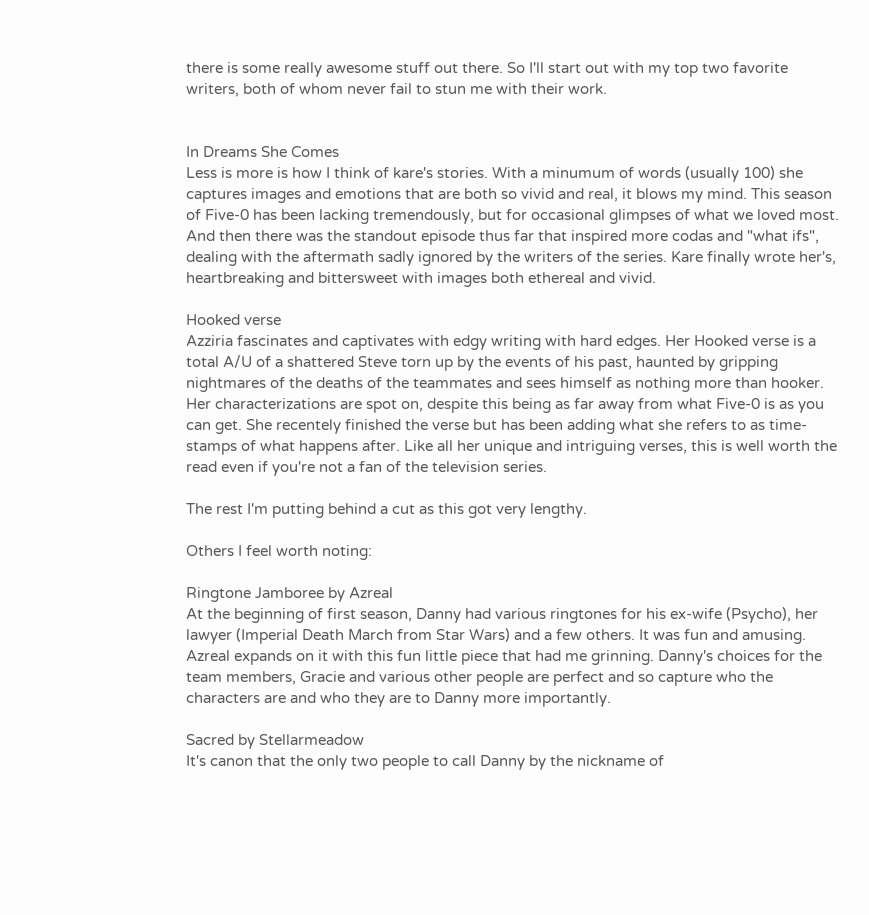there is some really awesome stuff out there. So I'll start out with my top two favorite writers, both of whom never fail to stun me with their work.


In Dreams She Comes
Less is more is how I think of kare's stories. With a minumum of words (usually 100) she captures images and emotions that are both so vivid and real, it blows my mind. This season of Five-0 has been lacking tremendously, but for occasional glimpses of what we loved most. And then there was the standout episode thus far that inspired more codas and "what ifs", dealing with the aftermath sadly ignored by the writers of the series. Kare finally wrote her's, heartbreaking and bittersweet with images both ethereal and vivid.

Hooked verse
Azziria fascinates and captivates with edgy writing with hard edges. Her Hooked verse is a total A/U of a shattered Steve torn up by the events of his past, haunted by gripping nightmares of the deaths of the teammates and sees himself as nothing more than hooker. Her characterizations are spot on, despite this being as far away from what Five-0 is as you can get. She recentely finished the verse but has been adding what she refers to as time-stamps of what happens after. Like all her unique and intriguing verses, this is well worth the read even if you're not a fan of the television series.

The rest I'm putting behind a cut as this got very lengthy.

Others I feel worth noting:

Ringtone Jamboree by Azreal
At the beginning of first season, Danny had various ringtones for his ex-wife (Psycho), her lawyer (Imperial Death March from Star Wars) and a few others. It was fun and amusing. Azreal expands on it with this fun little piece that had me grinning. Danny's choices for the team members, Gracie and various other people are perfect and so capture who the characters are and who they are to Danny more importantly.

Sacred by Stellarmeadow
It's canon that the only two people to call Danny by the nickname of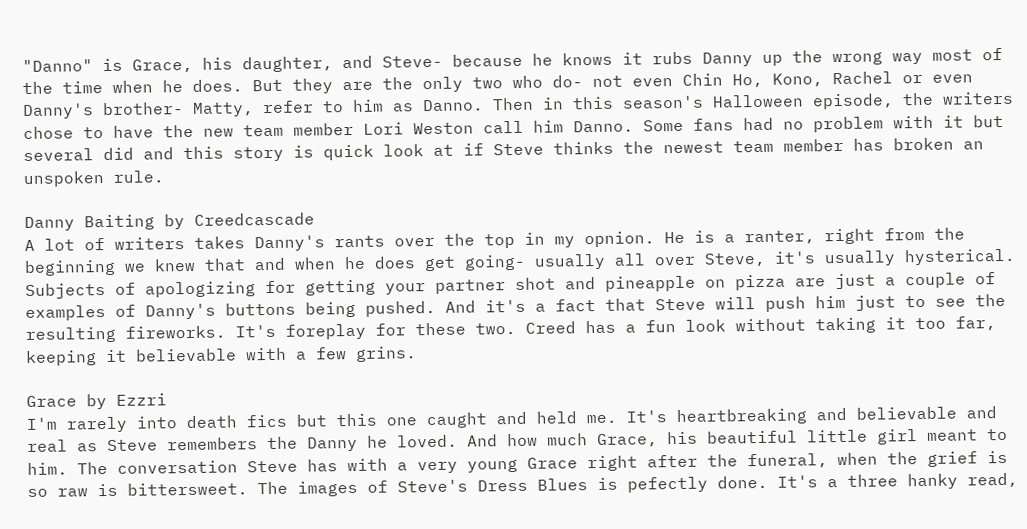"Danno" is Grace, his daughter, and Steve- because he knows it rubs Danny up the wrong way most of the time when he does. But they are the only two who do- not even Chin Ho, Kono, Rachel or even Danny's brother- Matty, refer to him as Danno. Then in this season's Halloween episode, the writers chose to have the new team member Lori Weston call him Danno. Some fans had no problem with it but several did and this story is quick look at if Steve thinks the newest team member has broken an unspoken rule.

Danny Baiting by Creedcascade
A lot of writers takes Danny's rants over the top in my opnion. He is a ranter, right from the beginning we knew that and when he does get going- usually all over Steve, it's usually hysterical. Subjects of apologizing for getting your partner shot and pineapple on pizza are just a couple of examples of Danny's buttons being pushed. And it's a fact that Steve will push him just to see the resulting fireworks. It's foreplay for these two. Creed has a fun look without taking it too far, keeping it believable with a few grins.

Grace by Ezzri
I'm rarely into death fics but this one caught and held me. It's heartbreaking and believable and real as Steve remembers the Danny he loved. And how much Grace, his beautiful little girl meant to him. The conversation Steve has with a very young Grace right after the funeral, when the grief is so raw is bittersweet. The images of Steve's Dress Blues is pefectly done. It's a three hanky read,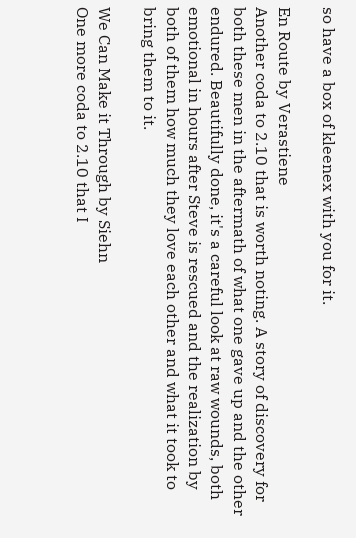so have a box of kleenex with you for it.

En Route by Verastiene
Another coda to 2.10 that is worth noting. A story of discovery for both these men in the aftermath of what one gave up and the other endured. Beautifully done, it's a careful look at raw wounds, both emotional in hours after Steve is rescued and the realization by both of them how much they love each other and what it took to bring them to it.

We Can Make it Through by Siehn
One more coda to 2.10 that I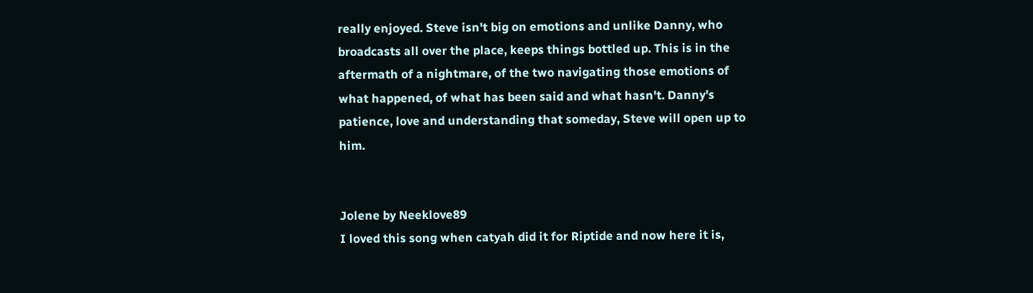really enjoyed. Steve isn't big on emotions and unlike Danny, who broadcasts all over the place, keeps things bottled up. This is in the aftermath of a nightmare, of the two navigating those emotions of what happened, of what has been said and what hasn't. Danny's patience, love and understanding that someday, Steve will open up to him.


Jolene by Neeklove89
I loved this song when catyah did it for Riptide and now here it is,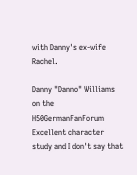with Danny's ex-wife Rachel.

Danny "Danno" Williams on the H50GermanFanForum
Excellent character study and I don't say that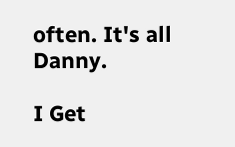often. It's all Danny.

I Get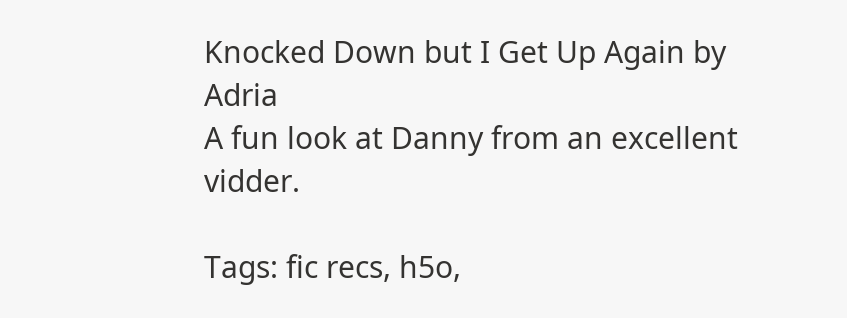Knocked Down but I Get Up Again by Adria
A fun look at Danny from an excellent vidder.

Tags: fic recs, h5o,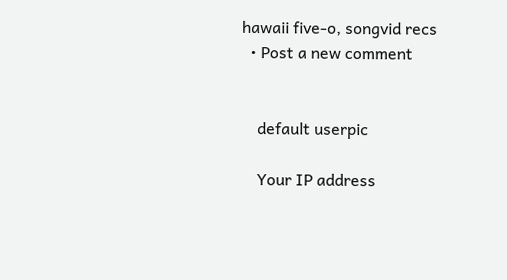hawaii five-o, songvid recs
  • Post a new comment


    default userpic

    Your IP address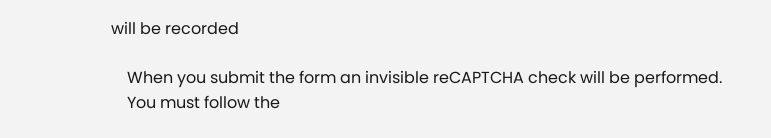will be recorded

    When you submit the form an invisible reCAPTCHA check will be performed.
    You must follow the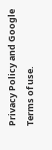Privacy Policy and Google Terms of use.